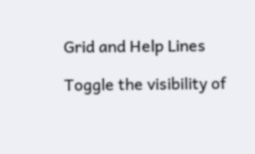Grid and Help Lines

Toggle the visibility of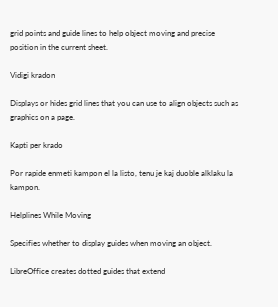grid points and guide lines to help object moving and precise position in the current sheet.

Vidigi kradon

Displays or hides grid lines that you can use to align objects such as graphics on a page.

Kapti per krado

Por rapide enmeti kampon el la listo, tenu je kaj duoble alklaku la kampon.

Helplines While Moving

Specifies whether to display guides when moving an object.

LibreOffice creates dotted guides that extend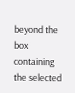beyond the box containing the selected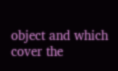object and which cover the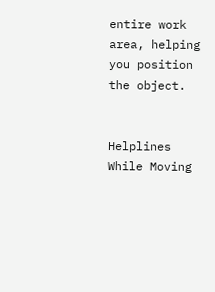entire work area, helping you position the object.


Helplines While Moving